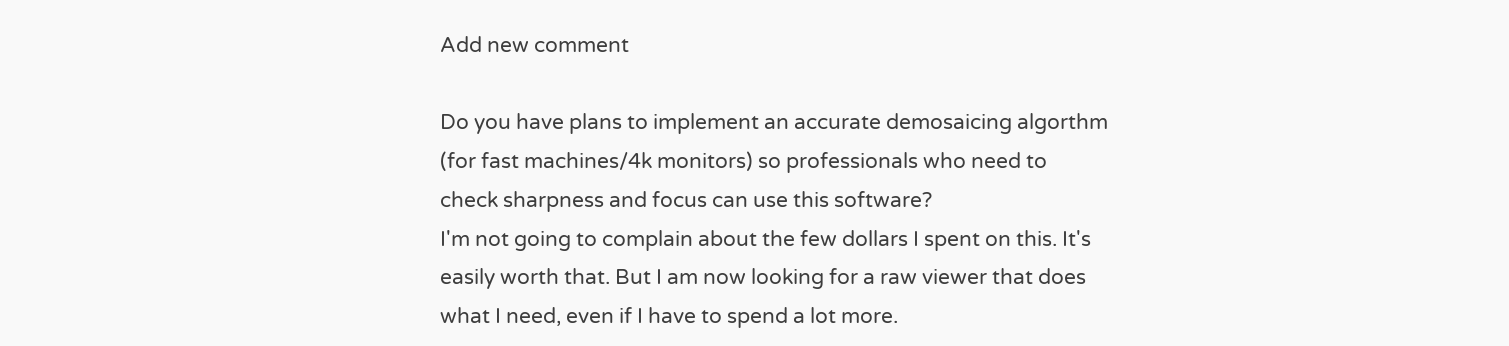Add new comment

Do you have plans to implement an accurate demosaicing algorthm (for fast machines/4k monitors) so professionals who need to check sharpness and focus can use this software?
I'm not going to complain about the few dollars I spent on this. It's easily worth that. But I am now looking for a raw viewer that does what I need, even if I have to spend a lot more.